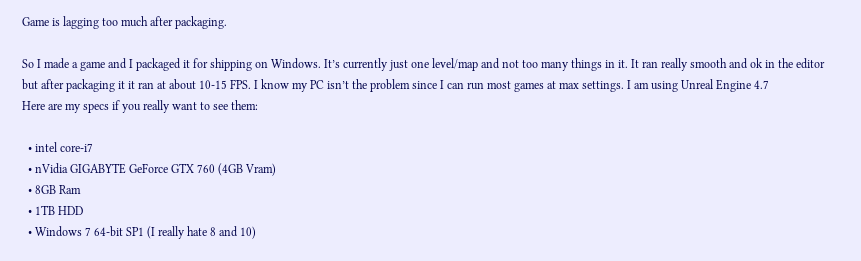Game is lagging too much after packaging.

So I made a game and I packaged it for shipping on Windows. It’s currently just one level/map and not too many things in it. It ran really smooth and ok in the editor but after packaging it it ran at about 10-15 FPS. I know my PC isn’t the problem since I can run most games at max settings. I am using Unreal Engine 4.7
Here are my specs if you really want to see them:

  • intel core-i7
  • nVidia GIGABYTE GeForce GTX 760 (4GB Vram)
  • 8GB Ram
  • 1TB HDD
  • Windows 7 64-bit SP1 (I really hate 8 and 10)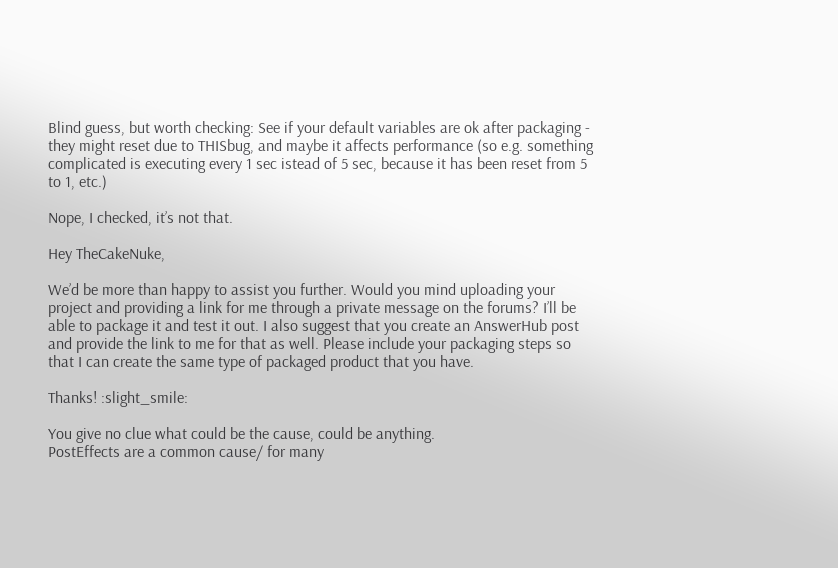Blind guess, but worth checking: See if your default variables are ok after packaging - they might reset due to THISbug, and maybe it affects performance (so e.g. something complicated is executing every 1 sec istead of 5 sec, because it has been reset from 5 to 1, etc.)

Nope, I checked, it’s not that.

Hey TheCakeNuke,

We’d be more than happy to assist you further. Would you mind uploading your project and providing a link for me through a private message on the forums? I’ll be able to package it and test it out. I also suggest that you create an AnswerHub post and provide the link to me for that as well. Please include your packaging steps so that I can create the same type of packaged product that you have.

Thanks! :slight_smile:

You give no clue what could be the cause, could be anything.
PostEffects are a common cause/ for many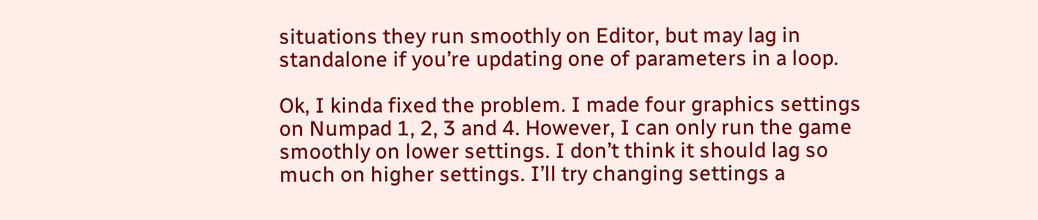situations they run smoothly on Editor, but may lag in standalone if you’re updating one of parameters in a loop.

Ok, I kinda fixed the problem. I made four graphics settings on Numpad 1, 2, 3 and 4. However, I can only run the game smoothly on lower settings. I don’t think it should lag so much on higher settings. I’ll try changing settings a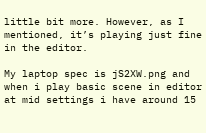little bit more. However, as I mentioned, it’s playing just fine in the editor.

My laptop spec is jS2XW.png and when i play basic scene in editor at mid settings i have around 15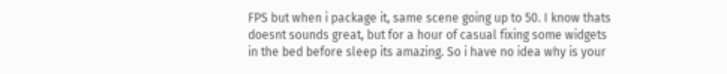FPS but when i package it, same scene going up to 50. I know thats doesnt sounds great, but for a hour of casual fixing some widgets in the bed before sleep its amazing. So i have no idea why is your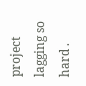project lagging so hard .